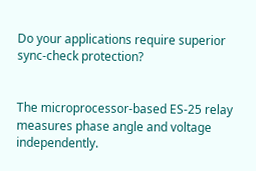Do your applications require superior sync-check protection?


The microprocessor-based ES-25 relay measures phase angle and voltage independently.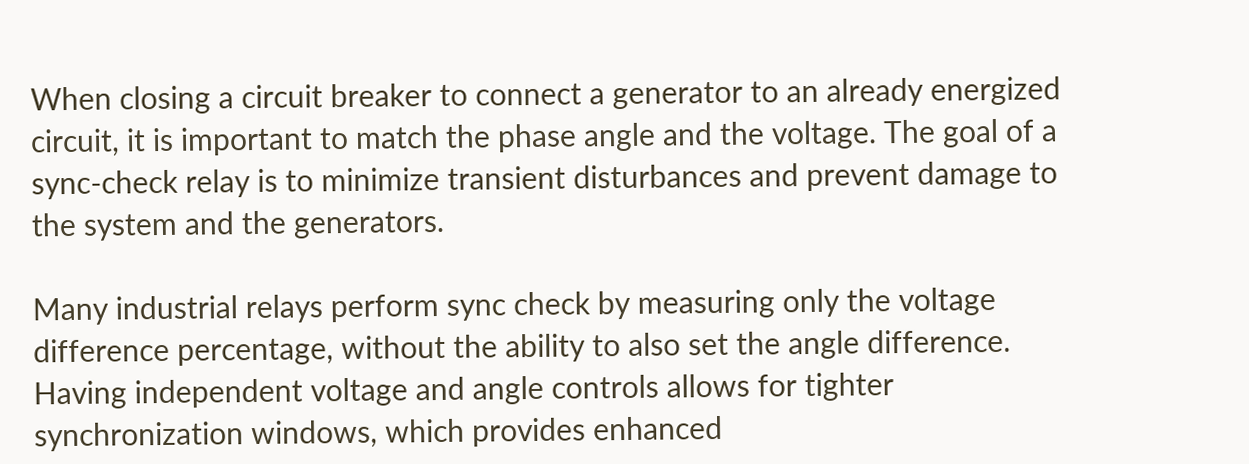When closing a circuit breaker to connect a generator to an already energized circuit, it is important to match the phase angle and the voltage. The goal of a sync-check relay is to minimize transient disturbances and prevent damage to the system and the generators.

Many industrial relays perform sync check by measuring only the voltage difference percentage, without the ability to also set the angle difference. Having independent voltage and angle controls allows for tighter synchronization windows, which provides enhanced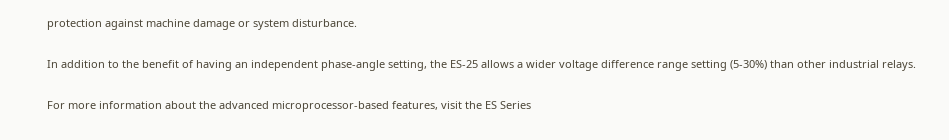protection against machine damage or system disturbance.

In addition to the benefit of having an independent phase-angle setting, the ES-25 allows a wider voltage difference range setting (5-30%) than other industrial relays.

For more information about the advanced microprocessor-based features, visit the ES Series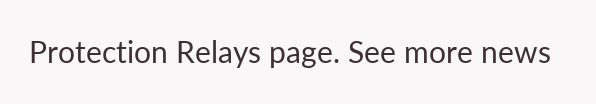Protection Relays page. See more news